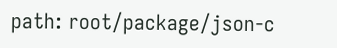path: root/package/json-c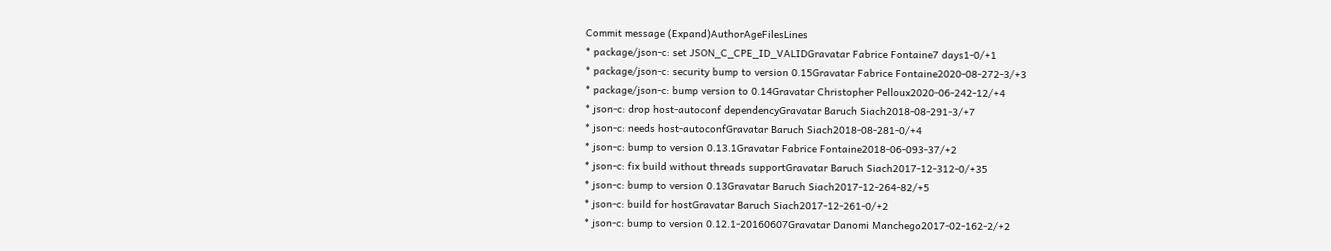Commit message (Expand)AuthorAgeFilesLines
* package/json-c: set JSON_C_CPE_ID_VALIDGravatar Fabrice Fontaine7 days1-0/+1
* package/json-c: security bump to version 0.15Gravatar Fabrice Fontaine2020-08-272-3/+3
* package/json-c: bump version to 0.14Gravatar Christopher Pelloux2020-06-242-12/+4
* json-c: drop host-autoconf dependencyGravatar Baruch Siach2018-08-291-3/+7
* json-c: needs host-autoconfGravatar Baruch Siach2018-08-281-0/+4
* json-c: bump to version 0.13.1Gravatar Fabrice Fontaine2018-06-093-37/+2
* json-c: fix build without threads supportGravatar Baruch Siach2017-12-312-0/+35
* json-c: bump to version 0.13Gravatar Baruch Siach2017-12-264-82/+5
* json-c: build for hostGravatar Baruch Siach2017-12-261-0/+2
* json-c: bump to version 0.12.1-20160607Gravatar Danomi Manchego2017-02-162-2/+2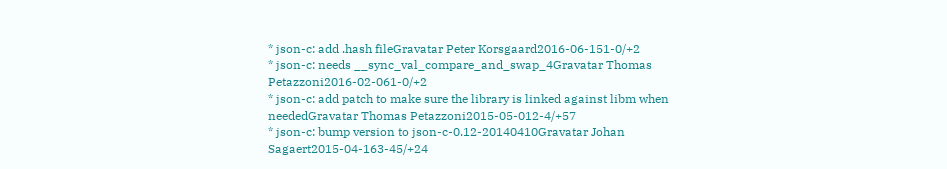* json-c: add .hash fileGravatar Peter Korsgaard2016-06-151-0/+2
* json-c: needs __sync_val_compare_and_swap_4Gravatar Thomas Petazzoni2016-02-061-0/+2
* json-c: add patch to make sure the library is linked against libm when neededGravatar Thomas Petazzoni2015-05-012-4/+57
* json-c: bump version to json-c-0.12-20140410Gravatar Johan Sagaert2015-04-163-45/+24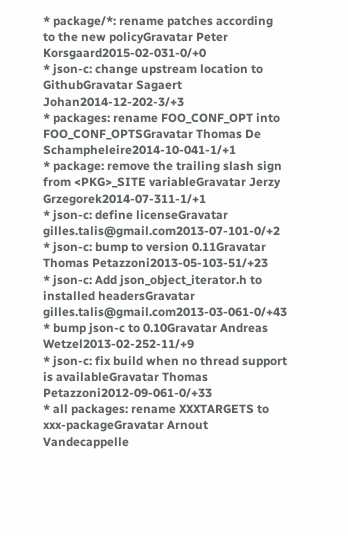* package/*: rename patches according to the new policyGravatar Peter Korsgaard2015-02-031-0/+0
* json-c: change upstream location to GithubGravatar Sagaert Johan2014-12-202-3/+3
* packages: rename FOO_CONF_OPT into FOO_CONF_OPTSGravatar Thomas De Schampheleire2014-10-041-1/+1
* package: remove the trailing slash sign from <PKG>_SITE variableGravatar Jerzy Grzegorek2014-07-311-1/+1
* json-c: define licenseGravatar gilles.talis@gmail.com2013-07-101-0/+2
* json-c: bump to version 0.11Gravatar Thomas Petazzoni2013-05-103-51/+23
* json-c: Add json_object_iterator.h to installed headersGravatar gilles.talis@gmail.com2013-03-061-0/+43
* bump json-c to 0.10Gravatar Andreas Wetzel2013-02-252-11/+9
* json-c: fix build when no thread support is availableGravatar Thomas Petazzoni2012-09-061-0/+33
* all packages: rename XXXTARGETS to xxx-packageGravatar Arnout Vandecappelle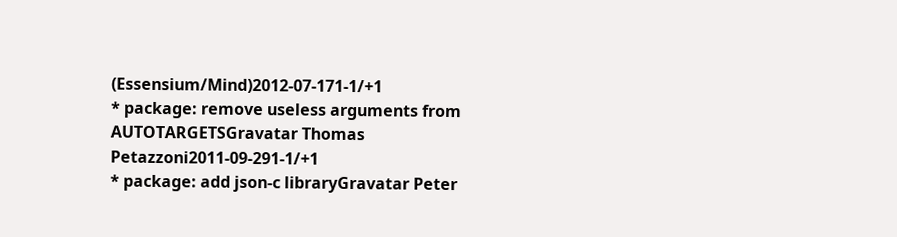(Essensium/Mind)2012-07-171-1/+1
* package: remove useless arguments from AUTOTARGETSGravatar Thomas Petazzoni2011-09-291-1/+1
* package: add json-c libraryGravatar Peter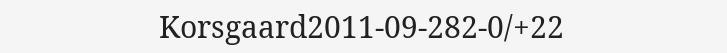Korsgaard2011-09-282-0/+22